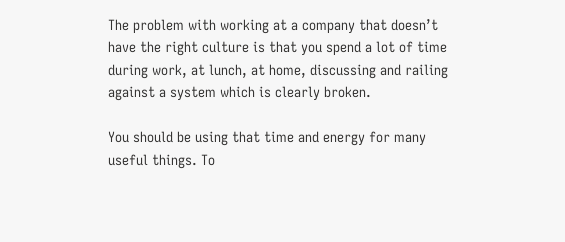The problem with working at a company that doesn’t have the right culture is that you spend a lot of time during work, at lunch, at home, discussing and railing against a system which is clearly broken.

You should be using that time and energy for many useful things. To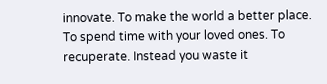innovate. To make the world a better place. To spend time with your loved ones. To recuperate. Instead you waste it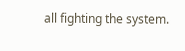all fighting the system.